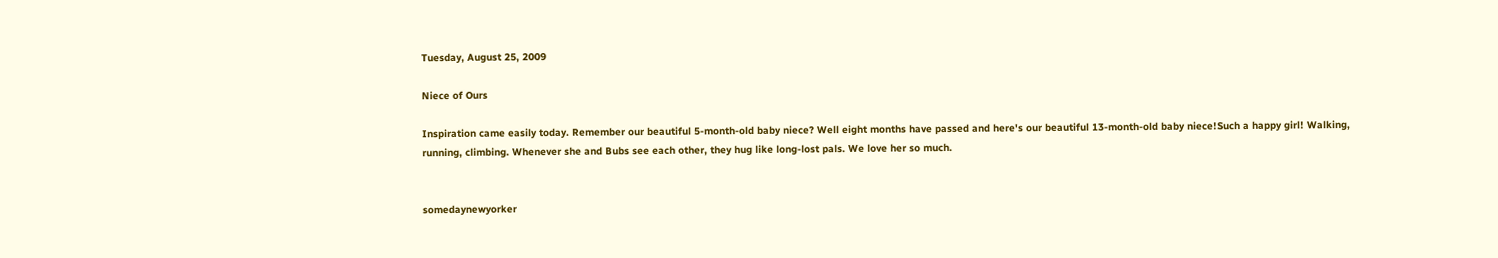Tuesday, August 25, 2009

Niece of Ours

Inspiration came easily today. Remember our beautiful 5-month-old baby niece? Well eight months have passed and here's our beautiful 13-month-old baby niece!Such a happy girl! Walking, running, climbing. Whenever she and Bubs see each other, they hug like long-lost pals. We love her so much.


somedaynewyorker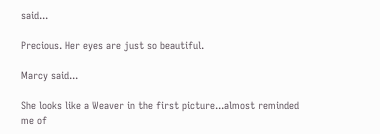said...

Precious. Her eyes are just so beautiful.

Marcy said...

She looks like a Weaver in the first picture...almost reminded me of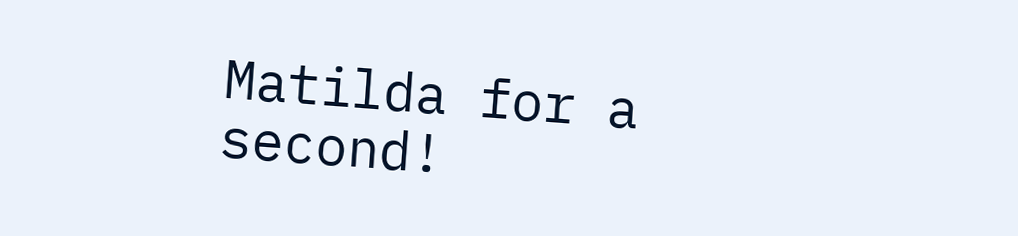Matilda for a second!